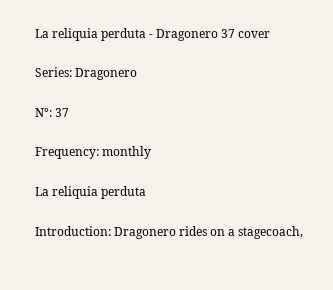La reliquia perduta - Dragonero 37 cover

Series: Dragonero

N°: 37

Frequency: monthly

La reliquia perduta

Introduction: Dragonero rides on a stagecoach,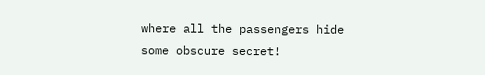where all the passengers hide some obscure secret!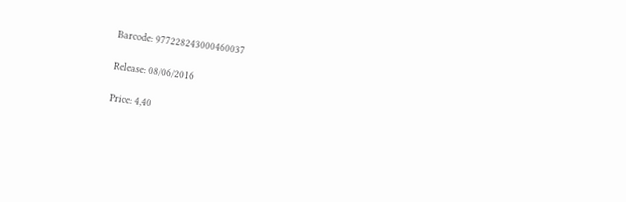Barcode: 977228243000460037

Release: 08/06/2016

Price: 4,40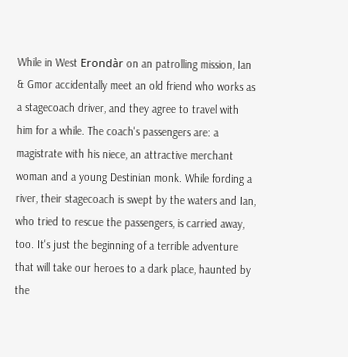While in West Erondàr on an patrolling mission, Ian & Gmor accidentally meet an old friend who works as a stagecoach driver, and they agree to travel with him for a while. The coach's passengers are: a magistrate with his niece, an attractive merchant woman and a young Destinian monk. While fording a river, their stagecoach is swept by the waters and Ian, who tried to rescue the passengers, is carried away, too. It's just the beginning of a terrible adventure that will take our heroes to a dark place, haunted by the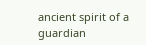ancient spirit of a guardian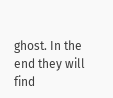ghost. In the end they will find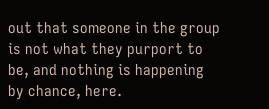out that someone in the group is not what they purport to be, and nothing is happening by chance, here.